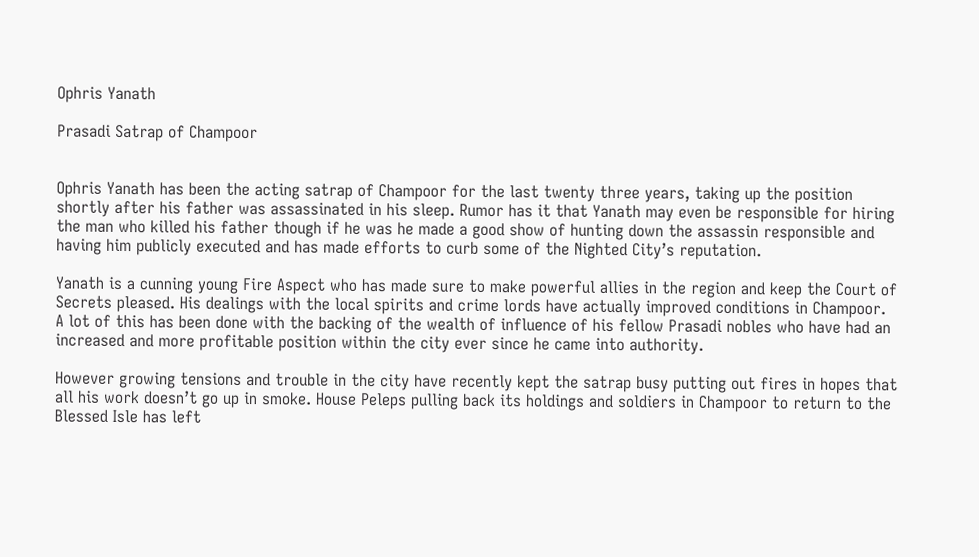Ophris Yanath

Prasadi Satrap of Champoor


Ophris Yanath has been the acting satrap of Champoor for the last twenty three years, taking up the position shortly after his father was assassinated in his sleep. Rumor has it that Yanath may even be responsible for hiring the man who killed his father though if he was he made a good show of hunting down the assassin responsible and having him publicly executed and has made efforts to curb some of the Nighted City’s reputation.

Yanath is a cunning young Fire Aspect who has made sure to make powerful allies in the region and keep the Court of Secrets pleased. His dealings with the local spirits and crime lords have actually improved conditions in Champoor. A lot of this has been done with the backing of the wealth of influence of his fellow Prasadi nobles who have had an increased and more profitable position within the city ever since he came into authority.

However growing tensions and trouble in the city have recently kept the satrap busy putting out fires in hopes that all his work doesn’t go up in smoke. House Peleps pulling back its holdings and soldiers in Champoor to return to the Blessed Isle has left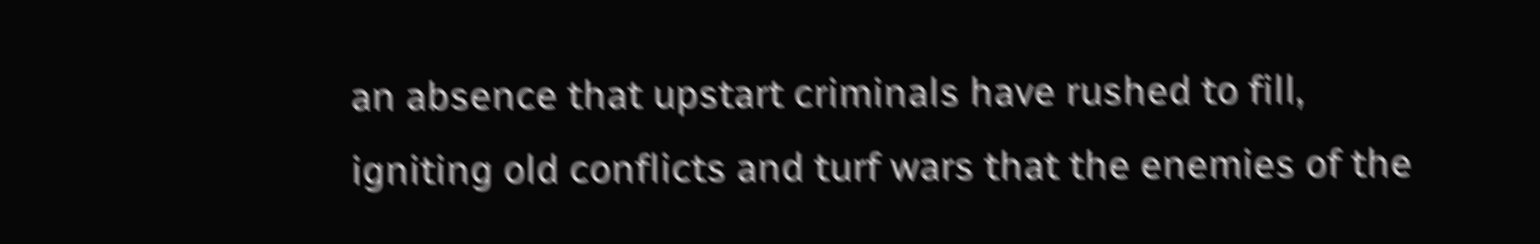an absence that upstart criminals have rushed to fill, igniting old conflicts and turf wars that the enemies of the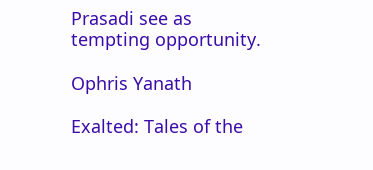Prasadi see as tempting opportunity.

Ophris Yanath

Exalted: Tales of the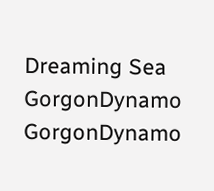Dreaming Sea GorgonDynamo GorgonDynamo